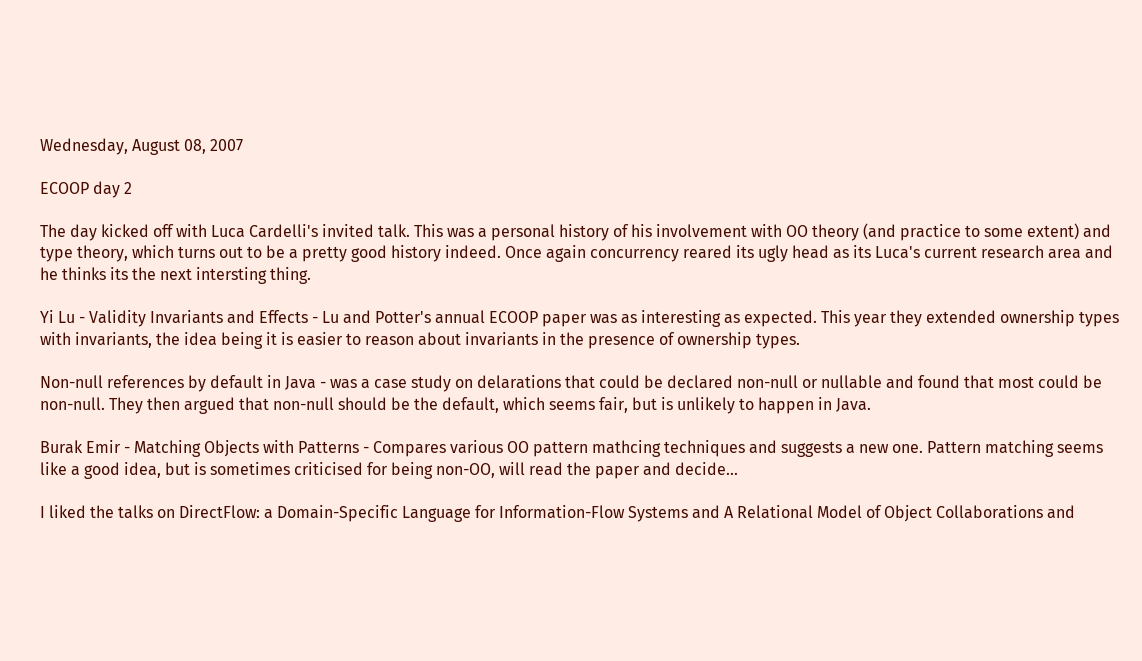Wednesday, August 08, 2007

ECOOP day 2

The day kicked off with Luca Cardelli's invited talk. This was a personal history of his involvement with OO theory (and practice to some extent) and type theory, which turns out to be a pretty good history indeed. Once again concurrency reared its ugly head as its Luca's current research area and he thinks its the next intersting thing.

Yi Lu - Validity Invariants and Effects - Lu and Potter's annual ECOOP paper was as interesting as expected. This year they extended ownership types with invariants, the idea being it is easier to reason about invariants in the presence of ownership types.

Non-null references by default in Java - was a case study on delarations that could be declared non-null or nullable and found that most could be non-null. They then argued that non-null should be the default, which seems fair, but is unlikely to happen in Java.

Burak Emir - Matching Objects with Patterns - Compares various OO pattern mathcing techniques and suggests a new one. Pattern matching seems like a good idea, but is sometimes criticised for being non-OO, will read the paper and decide...

I liked the talks on DirectFlow: a Domain-Specific Language for Information-Flow Systems and A Relational Model of Object Collaborations and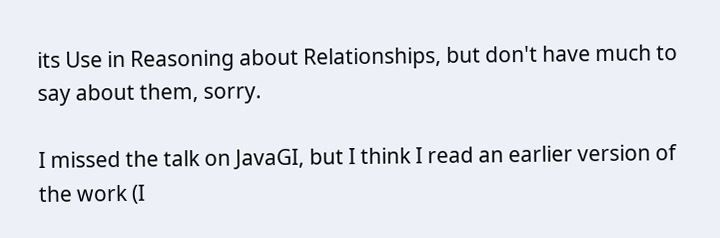its Use in Reasoning about Relationships, but don't have much to say about them, sorry.

I missed the talk on JavaGI, but I think I read an earlier version of the work (I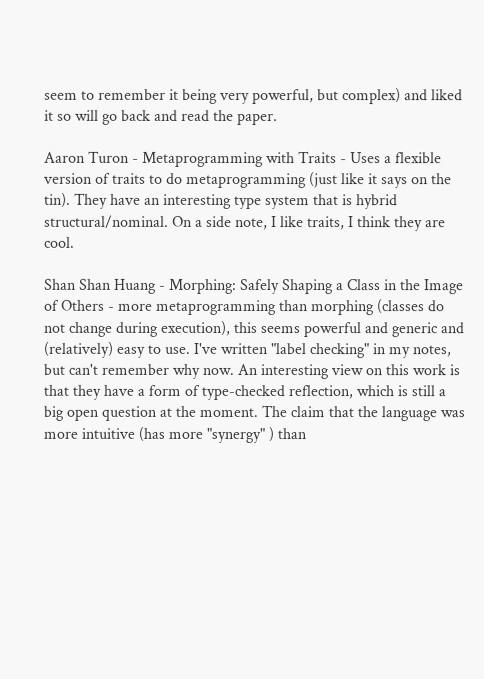seem to remember it being very powerful, but complex) and liked it so will go back and read the paper.

Aaron Turon - Metaprogramming with Traits - Uses a flexible version of traits to do metaprogramming (just like it says on the tin). They have an interesting type system that is hybrid structural/nominal. On a side note, I like traits, I think they are cool.

Shan Shan Huang - Morphing: Safely Shaping a Class in the Image of Others - more metaprogramming than morphing (classes do not change during execution), this seems powerful and generic and (relatively) easy to use. I've written "label checking" in my notes, but can't remember why now. An interesting view on this work is that they have a form of type-checked reflection, which is still a big open question at the moment. The claim that the language was more intuitive (has more "synergy" ) than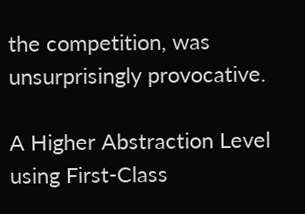the competition, was unsurprisingly provocative.

A Higher Abstraction Level using First-Class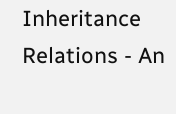Inheritance Relations - An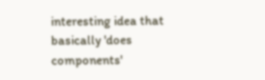interesting idea that basically 'does components'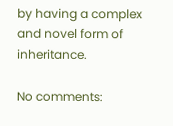by having a complex and novel form of inheritance.

No comments: